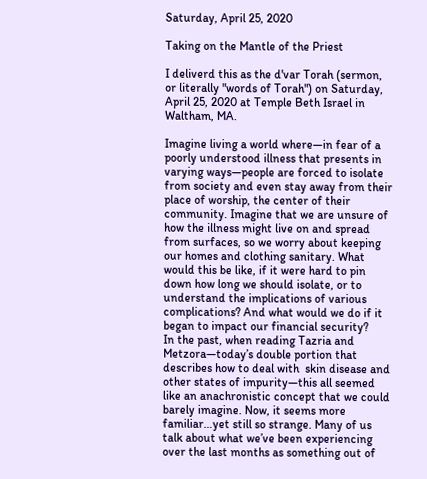Saturday, April 25, 2020

Taking on the Mantle of the Priest

I deliverd this as the d'var Torah (sermon, or literally "words of Torah") on Saturday, April 25, 2020 at Temple Beth Israel in Waltham, MA.

Imagine living a world where—in fear of a poorly understood illness that presents in varying ways—people are forced to isolate from society and even stay away from their place of worship, the center of their community. Imagine that we are unsure of how the illness might live on and spread from surfaces, so we worry about keeping our homes and clothing sanitary. What would this be like, if it were hard to pin down how long we should isolate, or to understand the implications of various complications? And what would we do if it began to impact our financial security?
In the past, when reading Tazria and Metzora—today’s double portion that describes how to deal with  skin disease and other states of impurity—this all seemed like an anachronistic concept that we could barely imagine. Now, it seems more familiar…yet still so strange. Many of us talk about what we’ve been experiencing over the last months as something out of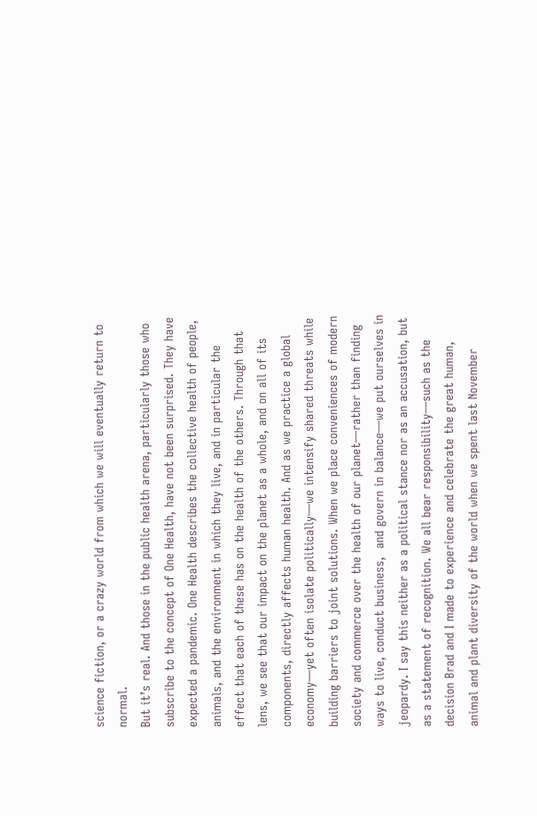science fiction, or a crazy world from which we will eventually return to normal.
But it’s real. And those in the public health arena, particularly those who subscribe to the concept of One Health, have not been surprised. They have expected a pandemic. One Health describes the collective health of people, animals, and the environment in which they live, and in particular the effect that each of these has on the health of the others. Through that lens, we see that our impact on the planet as a whole, and on all of its components, directly affects human health. And as we practice a global economy—yet often isolate politically—we intensify shared threats while building barriers to joint solutions. When we place conveniences of modern society and commerce over the health of our planet—rather than finding ways to live, conduct business,  and govern in balance—we put ourselves in jeopardy. I say this neither as a political stance nor as an accusation, but as a statement of recognition. We all bear responsibility—such as the decision Brad and I made to experience and celebrate the great human, animal and plant diversity of the world when we spent last November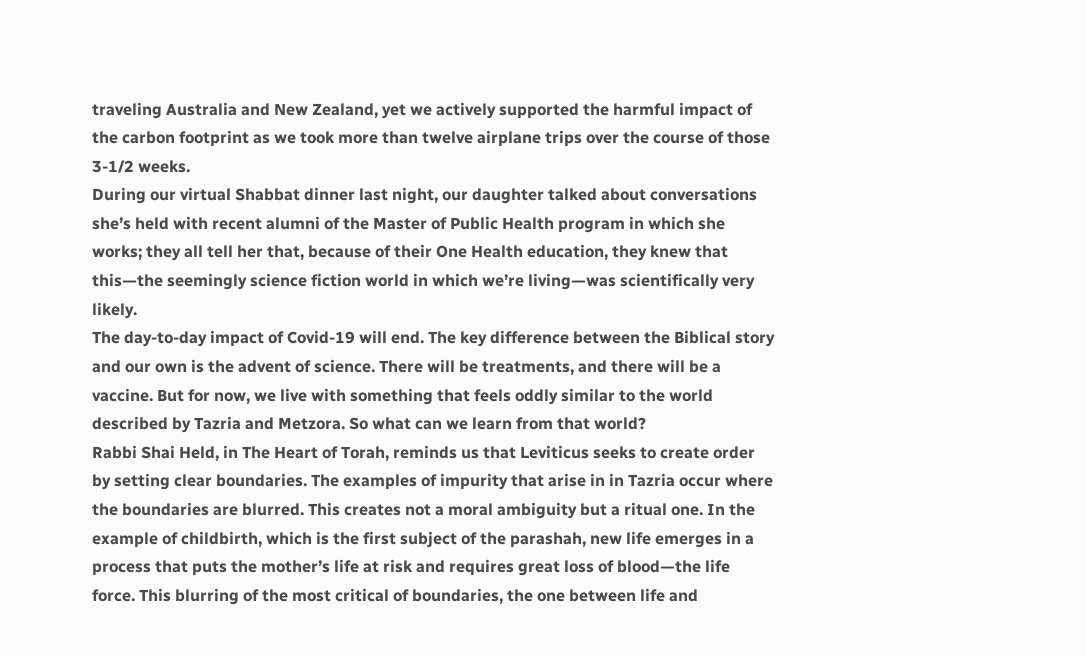traveling Australia and New Zealand, yet we actively supported the harmful impact of the carbon footprint as we took more than twelve airplane trips over the course of those 3-1/2 weeks.
During our virtual Shabbat dinner last night, our daughter talked about conversations she’s held with recent alumni of the Master of Public Health program in which she works; they all tell her that, because of their One Health education, they knew that this—the seemingly science fiction world in which we’re living—was scientifically very likely.
The day-to-day impact of Covid-19 will end. The key difference between the Biblical story and our own is the advent of science. There will be treatments, and there will be a vaccine. But for now, we live with something that feels oddly similar to the world described by Tazria and Metzora. So what can we learn from that world?
Rabbi Shai Held, in The Heart of Torah, reminds us that Leviticus seeks to create order by setting clear boundaries. The examples of impurity that arise in in Tazria occur where the boundaries are blurred. This creates not a moral ambiguity but a ritual one. In the example of childbirth, which is the first subject of the parashah, new life emerges in a process that puts the mother’s life at risk and requires great loss of blood—the life force. This blurring of the most critical of boundaries, the one between life and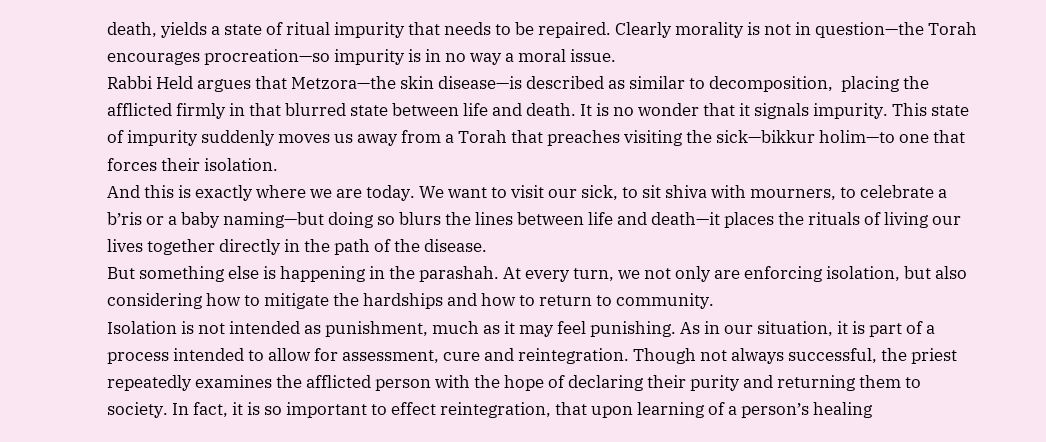death, yields a state of ritual impurity that needs to be repaired. Clearly morality is not in question—the Torah encourages procreation—so impurity is in no way a moral issue.
Rabbi Held argues that Metzora—the skin disease—is described as similar to decomposition,  placing the afflicted firmly in that blurred state between life and death. It is no wonder that it signals impurity. This state of impurity suddenly moves us away from a Torah that preaches visiting the sick—bikkur holim—to one that forces their isolation.
And this is exactly where we are today. We want to visit our sick, to sit shiva with mourners, to celebrate a b’ris or a baby naming—but doing so blurs the lines between life and death—it places the rituals of living our lives together directly in the path of the disease.
But something else is happening in the parashah. At every turn, we not only are enforcing isolation, but also considering how to mitigate the hardships and how to return to community.
Isolation is not intended as punishment, much as it may feel punishing. As in our situation, it is part of a process intended to allow for assessment, cure and reintegration. Though not always successful, the priest repeatedly examines the afflicted person with the hope of declaring their purity and returning them to society. In fact, it is so important to effect reintegration, that upon learning of a person’s healing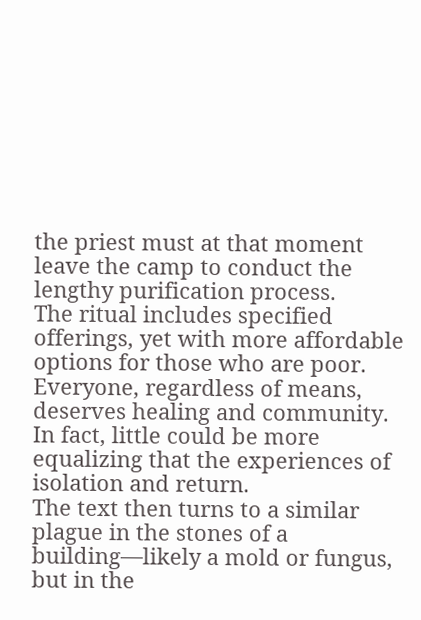the priest must at that moment leave the camp to conduct the lengthy purification process.
The ritual includes specified offerings, yet with more affordable options for those who are poor. Everyone, regardless of means, deserves healing and community. In fact, little could be more equalizing that the experiences of isolation and return.
The text then turns to a similar plague in the stones of a building—likely a mold or fungus, but in the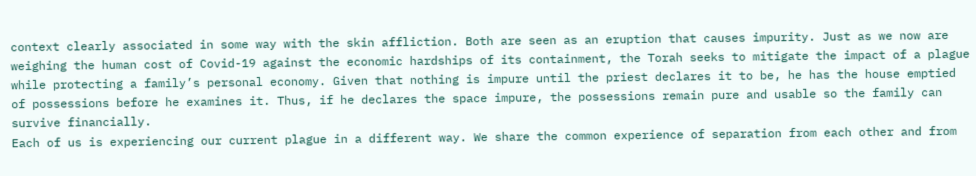context clearly associated in some way with the skin affliction. Both are seen as an eruption that causes impurity. Just as we now are weighing the human cost of Covid-19 against the economic hardships of its containment, the Torah seeks to mitigate the impact of a plague while protecting a family’s personal economy. Given that nothing is impure until the priest declares it to be, he has the house emptied of possessions before he examines it. Thus, if he declares the space impure, the possessions remain pure and usable so the family can survive financially.
Each of us is experiencing our current plague in a different way. We share the common experience of separation from each other and from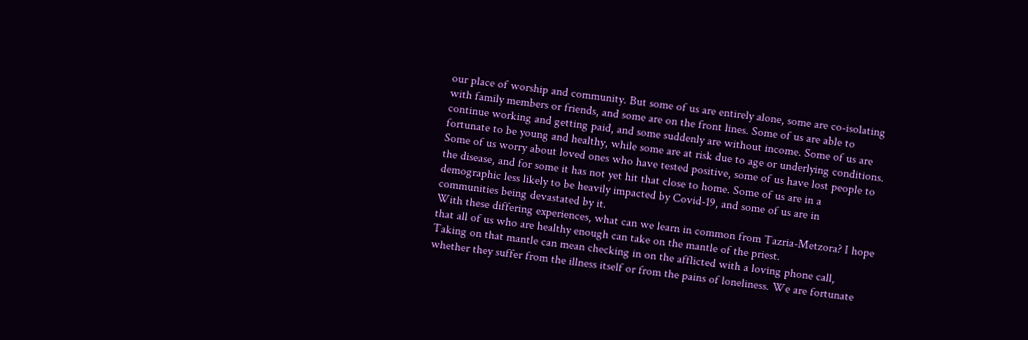our place of worship and community. But some of us are entirely alone, some are co-isolating with family members or friends, and some are on the front lines. Some of us are able to continue working and getting paid, and some suddenly are without income. Some of us are fortunate to be young and healthy, while some are at risk due to age or underlying conditions. Some of us worry about loved ones who have tested positive, some of us have lost people to the disease, and for some it has not yet hit that close to home. Some of us are in a demographic less likely to be heavily impacted by Covid-19, and some of us are in communities being devastated by it.
With these differing experiences, what can we learn in common from Tazria-Metzora? I hope that all of us who are healthy enough can take on the mantle of the priest.
Taking on that mantle can mean checking in on the afflicted with a loving phone call, whether they suffer from the illness itself or from the pains of loneliness. We are fortunate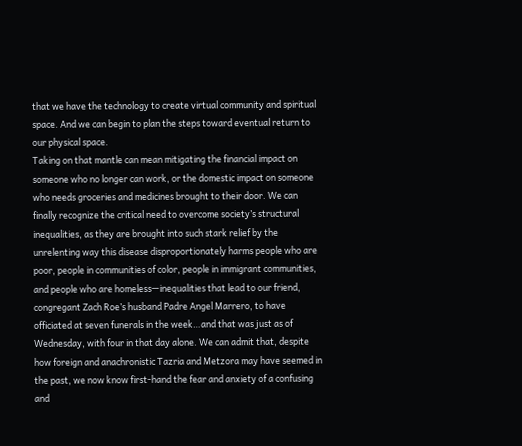that we have the technology to create virtual community and spiritual space. And we can begin to plan the steps toward eventual return to our physical space.
Taking on that mantle can mean mitigating the financial impact on someone who no longer can work, or the domestic impact on someone who needs groceries and medicines brought to their door. We can finally recognize the critical need to overcome society’s structural inequalities, as they are brought into such stark relief by the unrelenting way this disease disproportionately harms people who are poor, people in communities of color, people in immigrant communities, and people who are homeless—inequalities that lead to our friend, congregant Zach Roe’s husband Padre Angel Marrero, to have officiated at seven funerals in the week…and that was just as of Wednesday, with four in that day alone. We can admit that, despite how foreign and anachronistic Tazria and Metzora may have seemed in the past, we now know first-hand the fear and anxiety of a confusing and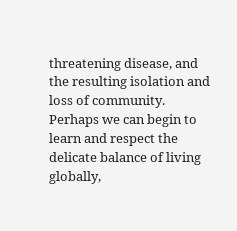threatening disease, and the resulting isolation and loss of community. Perhaps we can begin to learn and respect the delicate balance of living globally,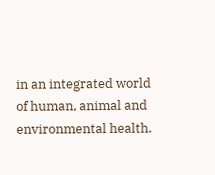in an integrated world of human, animal and environmental health.